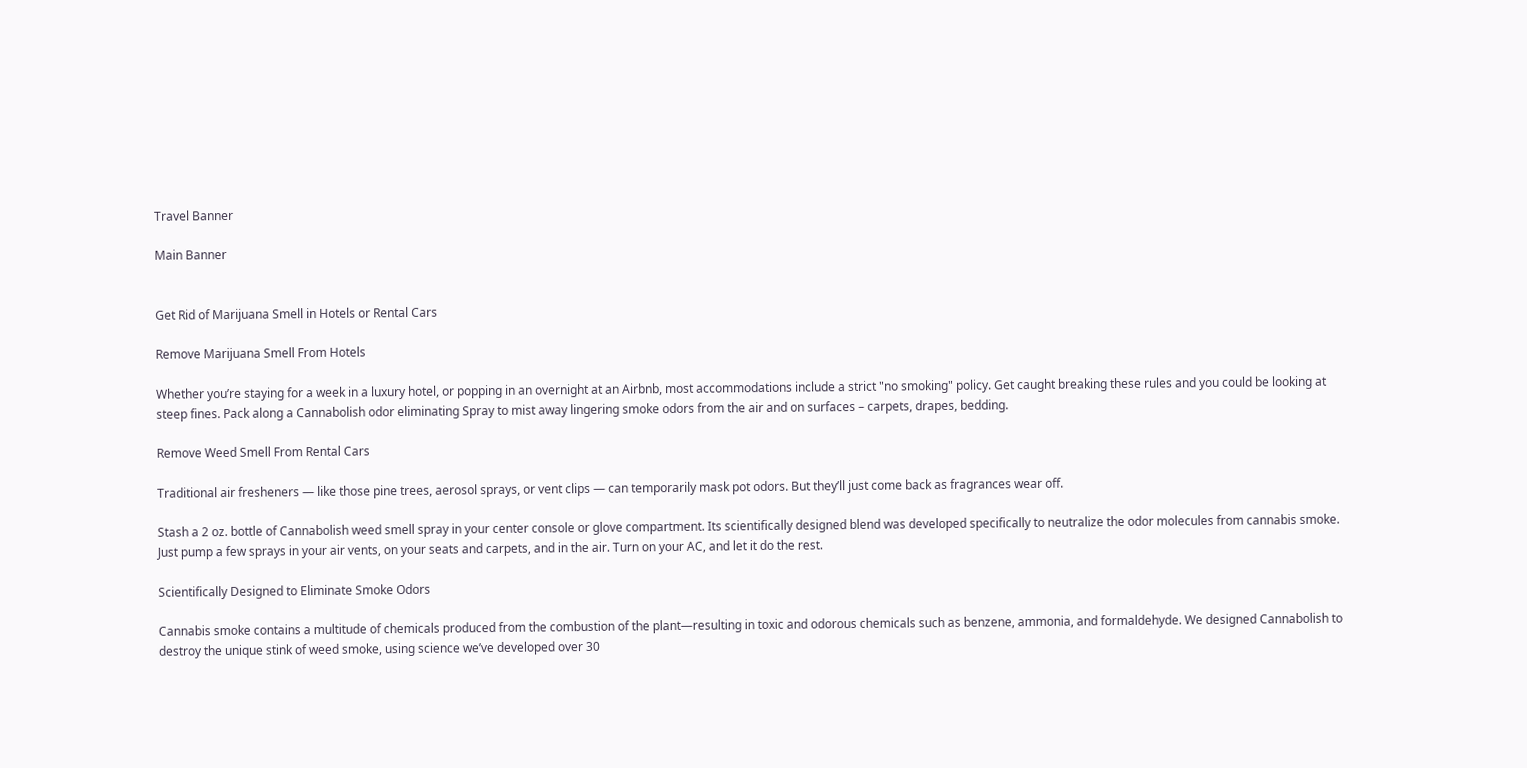Travel Banner

Main Banner


Get Rid of Marijuana Smell in Hotels or Rental Cars

Remove Marijuana Smell From Hotels

Whether you’re staying for a week in a luxury hotel, or popping in an overnight at an Airbnb, most accommodations include a strict "no smoking" policy. Get caught breaking these rules and you could be looking at steep fines. Pack along a Cannabolish odor eliminating Spray to mist away lingering smoke odors from the air and on surfaces – carpets, drapes, bedding.

Remove Weed Smell From Rental Cars

Traditional air fresheners — like those pine trees, aerosol sprays, or vent clips — can temporarily mask pot odors. But they’ll just come back as fragrances wear off.

Stash a 2 oz. bottle of Cannabolish weed smell spray in your center console or glove compartment. Its scientifically designed blend was developed specifically to neutralize the odor molecules from cannabis smoke. Just pump a few sprays in your air vents, on your seats and carpets, and in the air. Turn on your AC, and let it do the rest.

Scientifically Designed to Eliminate Smoke Odors

Cannabis smoke contains a multitude of chemicals produced from the combustion of the plant—resulting in toxic and odorous chemicals such as benzene, ammonia, and formaldehyde. We designed Cannabolish to destroy the unique stink of weed smoke, using science we’ve developed over 30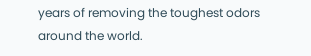years of removing the toughest odors around the world.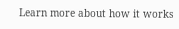Learn more about how it works